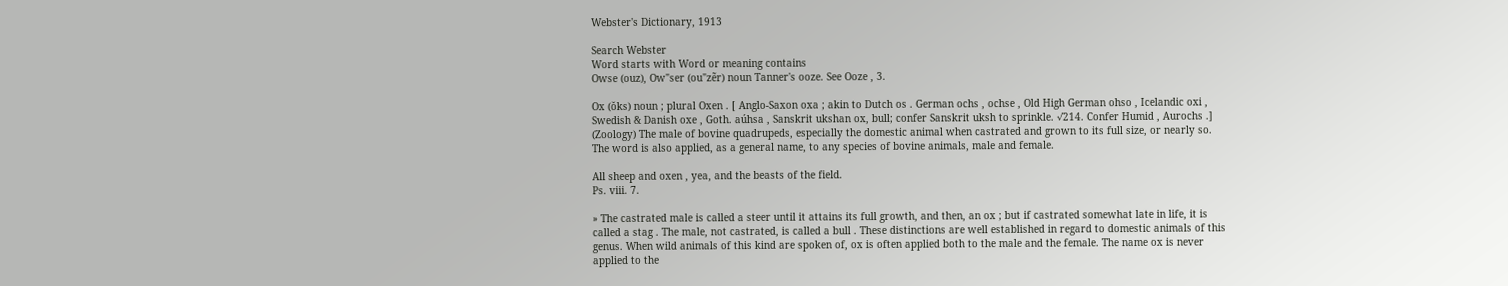Webster's Dictionary, 1913

Search Webster
Word starts with Word or meaning contains
Owse (ouz), Ow"ser (ou"zẽr) noun Tanner's ooze. See Ooze , 3.

Ox (ŏks) noun ; plural Oxen . [ Anglo-Saxon oxa ; akin to Dutch os . German ochs , ochse , Old High German ohso , Icelandic oxi , Swedish & Danish oxe , Goth. aúhsa , Sanskrit ukshan ox, bull; confer Sanskrit uksh to sprinkle. √214. Confer Humid , Aurochs .] (Zoology) The male of bovine quadrupeds, especially the domestic animal when castrated and grown to its full size, or nearly so. The word is also applied, as a general name, to any species of bovine animals, male and female.

All sheep and oxen , yea, and the beasts of the field.
Ps. viii. 7.

» The castrated male is called a steer until it attains its full growth, and then, an ox ; but if castrated somewhat late in life, it is called a stag . The male, not castrated, is called a bull . These distinctions are well established in regard to domestic animals of this genus. When wild animals of this kind are spoken of, ox is often applied both to the male and the female. The name ox is never applied to the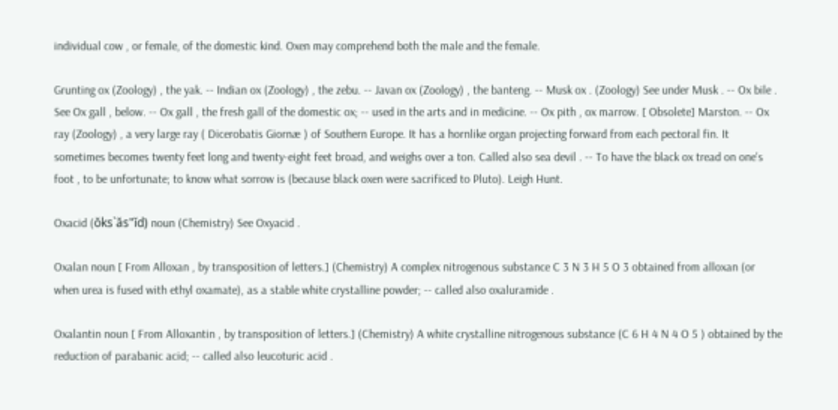individual cow , or female, of the domestic kind. Oxen may comprehend both the male and the female.

Grunting ox (Zoology) , the yak. -- Indian ox (Zoology) , the zebu. -- Javan ox (Zoology) , the banteng. -- Musk ox . (Zoology) See under Musk . -- Ox bile . See Ox gall , below. -- Ox gall , the fresh gall of the domestic ox; -- used in the arts and in medicine. -- Ox pith , ox marrow. [ Obsolete] Marston. -- Ox ray (Zoology) , a very large ray ( Dicerobatis Giornæ ) of Southern Europe. It has a hornlike organ projecting forward from each pectoral fin. It sometimes becomes twenty feet long and twenty-eight feet broad, and weighs over a ton. Called also sea devil . -- To have the black ox tread on one's foot , to be unfortunate; to know what sorrow is (because black oxen were sacrificed to Pluto). Leigh Hunt.

Oxacid (ŏks`ăs"ĭd) noun (Chemistry) See Oxyacid .

Oxalan noun [ From Alloxan , by transposition of letters.] (Chemistry) A complex nitrogenous substance C 3 N 3 H 5 O 3 obtained from alloxan (or when urea is fused with ethyl oxamate), as a stable white crystalline powder; -- called also oxaluramide .

Oxalantin noun [ From Alloxantin , by transposition of letters.] (Chemistry) A white crystalline nitrogenous substance (C 6 H 4 N 4 O 5 ) obtained by the reduction of parabanic acid; -- called also leucoturic acid .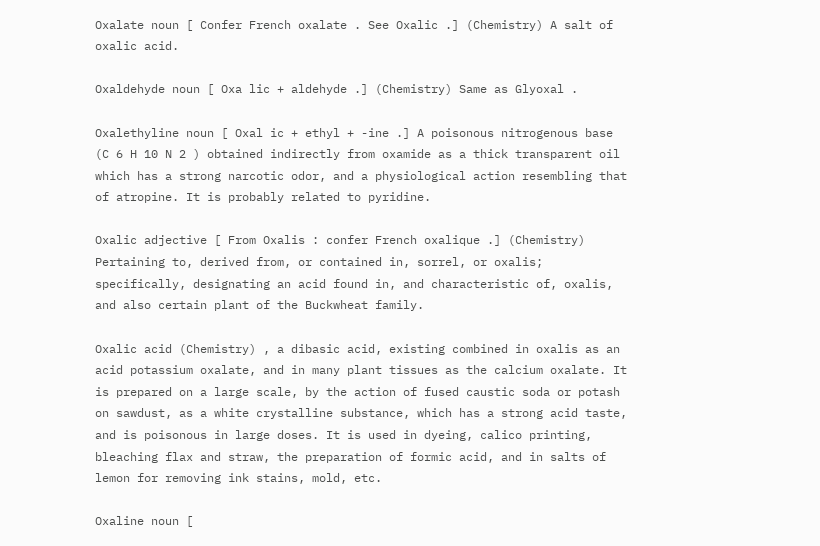Oxalate noun [ Confer French oxalate . See Oxalic .] (Chemistry) A salt of oxalic acid.

Oxaldehyde noun [ Oxa lic + aldehyde .] (Chemistry) Same as Glyoxal .

Oxalethyline noun [ Oxal ic + ethyl + -ine .] A poisonous nitrogenous base (C 6 H 10 N 2 ) obtained indirectly from oxamide as a thick transparent oil which has a strong narcotic odor, and a physiological action resembling that of atropine. It is probably related to pyridine.

Oxalic adjective [ From Oxalis : confer French oxalique .] (Chemistry) Pertaining to, derived from, or contained in, sorrel, or oxalis; specifically, designating an acid found in, and characteristic of, oxalis, and also certain plant of the Buckwheat family.

Oxalic acid (Chemistry) , a dibasic acid, existing combined in oxalis as an acid potassium oxalate, and in many plant tissues as the calcium oxalate. It is prepared on a large scale, by the action of fused caustic soda or potash on sawdust, as a white crystalline substance, which has a strong acid taste, and is poisonous in large doses. It is used in dyeing, calico printing, bleaching flax and straw, the preparation of formic acid, and in salts of lemon for removing ink stains, mold, etc.

Oxaline noun [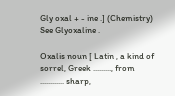Gly oxal + - ine .] (Chemistry) See Glyoxaline .

Oxalis noun [ Latin , a kind of sorrel, Greek ........., from ............ sharp,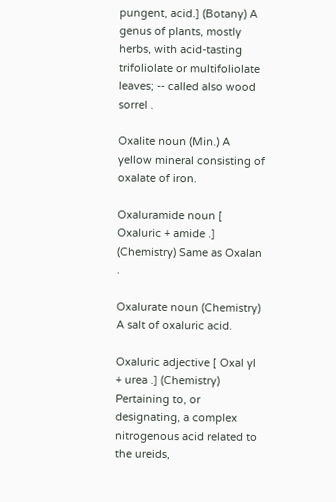pungent, acid.] (Botany) A genus of plants, mostly herbs, with acid-tasting trifoliolate or multifoliolate leaves; -- called also wood sorrel .

Oxalite noun (Min.) A yellow mineral consisting of oxalate of iron.

Oxaluramide noun [ Oxaluric + amide .] (Chemistry) Same as Oxalan .

Oxalurate noun (Chemistry) A salt of oxaluric acid.

Oxaluric adjective [ Oxal yl + urea .] (Chemistry) Pertaining to, or designating, a complex nitrogenous acid related to the ureids,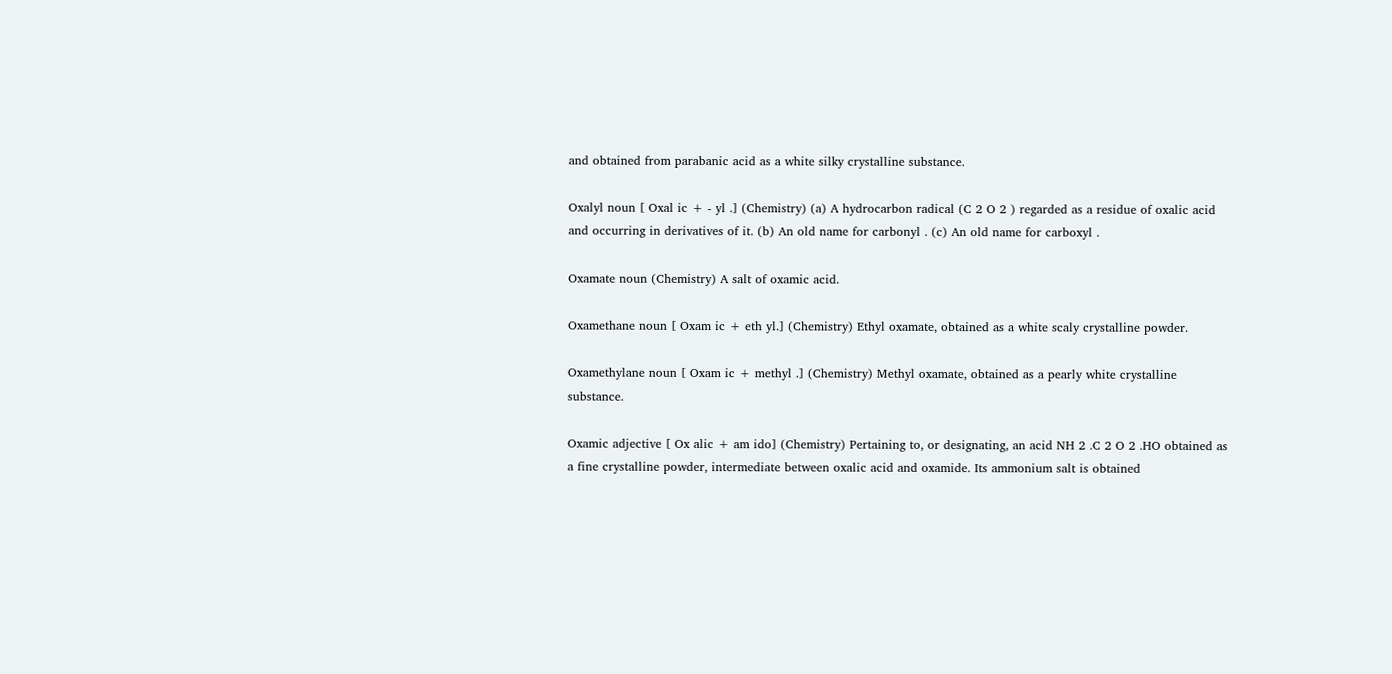and obtained from parabanic acid as a white silky crystalline substance.

Oxalyl noun [ Oxal ic + - yl .] (Chemistry) (a) A hydrocarbon radical (C 2 O 2 ) regarded as a residue of oxalic acid and occurring in derivatives of it. (b) An old name for carbonyl . (c) An old name for carboxyl .

Oxamate noun (Chemistry) A salt of oxamic acid.

Oxamethane noun [ Oxam ic + eth yl.] (Chemistry) Ethyl oxamate, obtained as a white scaly crystalline powder.

Oxamethylane noun [ Oxam ic + methyl .] (Chemistry) Methyl oxamate, obtained as a pearly white crystalline substance.

Oxamic adjective [ Ox alic + am ido] (Chemistry) Pertaining to, or designating, an acid NH 2 .C 2 O 2 .HO obtained as a fine crystalline powder, intermediate between oxalic acid and oxamide. Its ammonium salt is obtained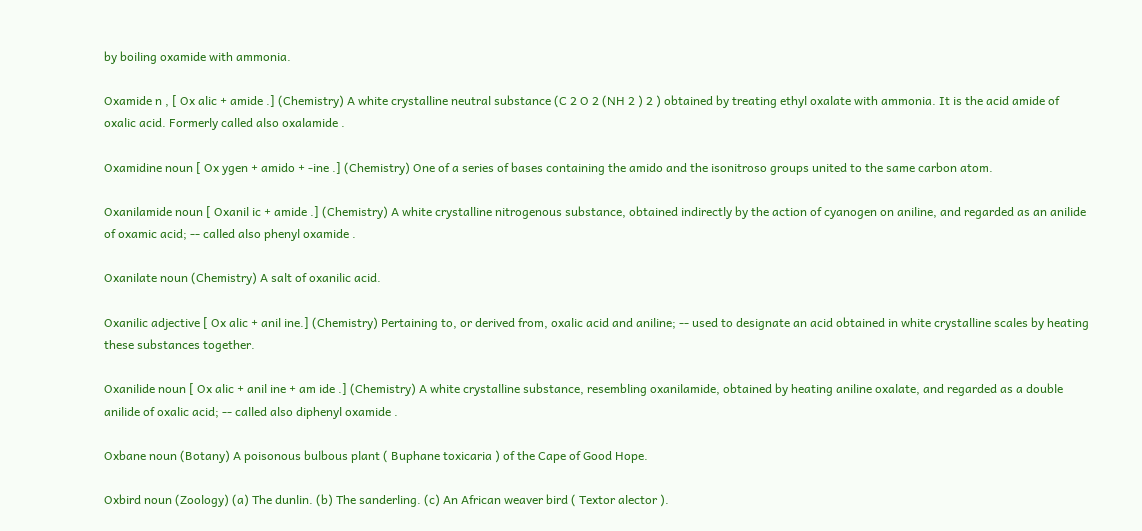by boiling oxamide with ammonia.

Oxamide n , [ Ox alic + amide .] (Chemistry) A white crystalline neutral substance (C 2 O 2 (NH 2 ) 2 ) obtained by treating ethyl oxalate with ammonia. It is the acid amide of oxalic acid. Formerly called also oxalamide .

Oxamidine noun [ Ox ygen + amido + -ine .] (Chemistry) One of a series of bases containing the amido and the isonitroso groups united to the same carbon atom.

Oxanilamide noun [ Oxanil ic + amide .] (Chemistry) A white crystalline nitrogenous substance, obtained indirectly by the action of cyanogen on aniline, and regarded as an anilide of oxamic acid; -- called also phenyl oxamide .

Oxanilate noun (Chemistry) A salt of oxanilic acid.

Oxanilic adjective [ Ox alic + anil ine.] (Chemistry) Pertaining to, or derived from, oxalic acid and aniline; -- used to designate an acid obtained in white crystalline scales by heating these substances together.

Oxanilide noun [ Ox alic + anil ine + am ide .] (Chemistry) A white crystalline substance, resembling oxanilamide, obtained by heating aniline oxalate, and regarded as a double anilide of oxalic acid; -- called also diphenyl oxamide .

Oxbane noun (Botany) A poisonous bulbous plant ( Buphane toxicaria ) of the Cape of Good Hope.

Oxbird noun (Zoology) (a) The dunlin. (b) The sanderling. (c) An African weaver bird ( Textor alector ).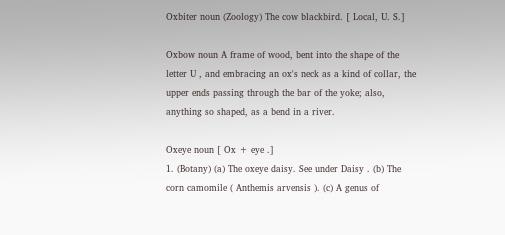Oxbiter noun (Zoology) The cow blackbird. [ Local, U. S.]

Oxbow noun A frame of wood, bent into the shape of the letter U , and embracing an ox's neck as a kind of collar, the upper ends passing through the bar of the yoke; also, anything so shaped, as a bend in a river.

Oxeye noun [ Ox + eye .]
1. (Botany) (a) The oxeye daisy. See under Daisy . (b) The corn camomile ( Anthemis arvensis ). (c) A genus of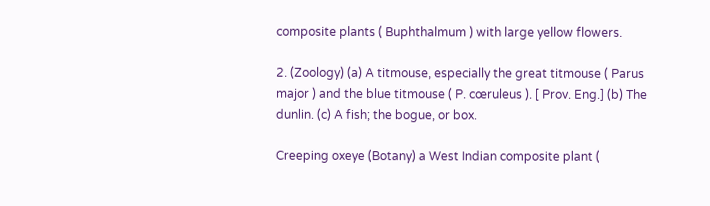composite plants ( Buphthalmum ) with large yellow flowers.

2. (Zoology) (a) A titmouse, especially the great titmouse ( Parus major ) and the blue titmouse ( P. cœruleus ). [ Prov. Eng.] (b) The dunlin. (c) A fish; the bogue, or box.

Creeping oxeye (Botany) a West Indian composite plant (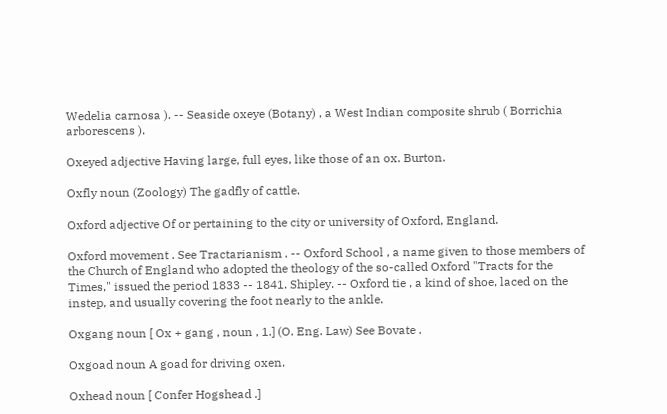Wedelia carnosa ). -- Seaside oxeye (Botany) , a West Indian composite shrub ( Borrichia arborescens ).

Oxeyed adjective Having large, full eyes, like those of an ox. Burton.

Oxfly noun (Zoology) The gadfly of cattle.

Oxford adjective Of or pertaining to the city or university of Oxford, England.

Oxford movement . See Tractarianism . -- Oxford School , a name given to those members of the Church of England who adopted the theology of the so-called Oxford "Tracts for the Times," issued the period 1833 -- 1841. Shipley. -- Oxford tie , a kind of shoe, laced on the instep, and usually covering the foot nearly to the ankle.

Oxgang noun [ Ox + gang , noun , 1.] (O. Eng. Law) See Bovate .

Oxgoad noun A goad for driving oxen.

Oxhead noun [ Confer Hogshead .]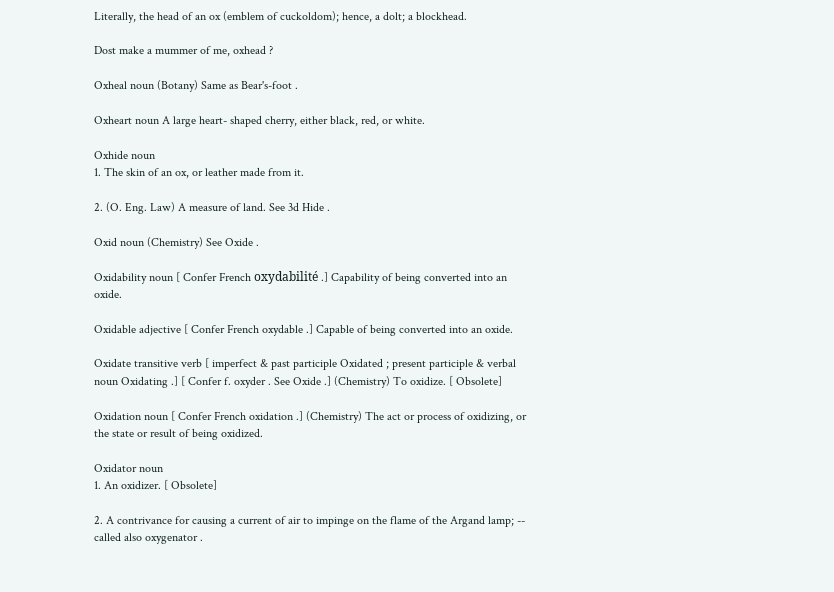Literally, the head of an ox (emblem of cuckoldom); hence, a dolt; a blockhead.

Dost make a mummer of me, oxhead ?

Oxheal noun (Botany) Same as Bear's-foot .

Oxheart noun A large heart- shaped cherry, either black, red, or white.

Oxhide noun
1. The skin of an ox, or leather made from it.

2. (O. Eng. Law) A measure of land. See 3d Hide .

Oxid noun (Chemistry) See Oxide .

Oxidability noun [ Confer French oxydabilité .] Capability of being converted into an oxide.

Oxidable adjective [ Confer French oxydable .] Capable of being converted into an oxide.

Oxidate transitive verb [ imperfect & past participle Oxidated ; present participle & verbal noun Oxidating .] [ Confer f. oxyder . See Oxide .] (Chemistry) To oxidize. [ Obsolete]

Oxidation noun [ Confer French oxidation .] (Chemistry) The act or process of oxidizing, or the state or result of being oxidized.

Oxidator noun
1. An oxidizer. [ Obsolete]

2. A contrivance for causing a current of air to impinge on the flame of the Argand lamp; -- called also oxygenator .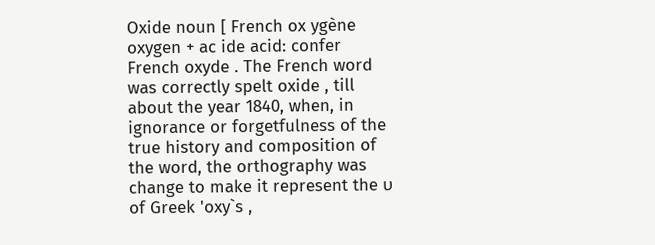Oxide noun [ French ox ygène oxygen + ac ide acid: confer French oxyde . The French word was correctly spelt oxide , till about the year 1840, when, in ignorance or forgetfulness of the true history and composition of the word, the orthography was change to make it represent the υ of Greek 'oxy`s ,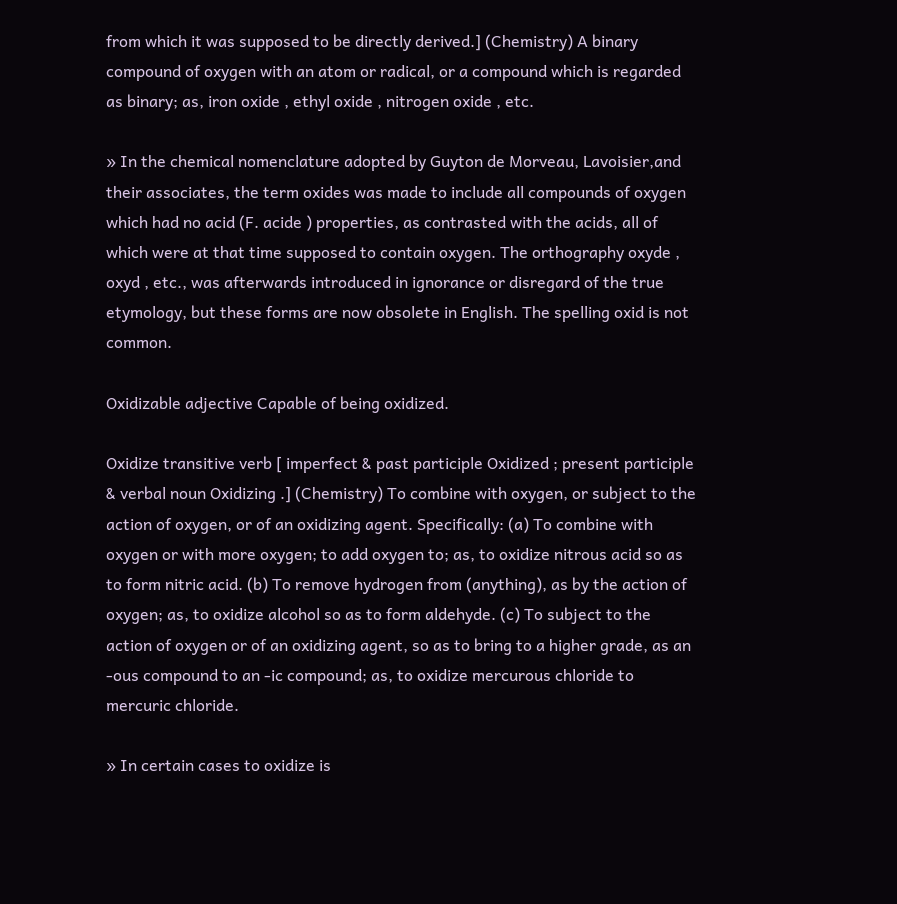from which it was supposed to be directly derived.] (Chemistry) A binary compound of oxygen with an atom or radical, or a compound which is regarded as binary; as, iron oxide , ethyl oxide , nitrogen oxide , etc.

» In the chemical nomenclature adopted by Guyton de Morveau, Lavoisier,and their associates, the term oxides was made to include all compounds of oxygen which had no acid (F. acide ) properties, as contrasted with the acids, all of which were at that time supposed to contain oxygen. The orthography oxyde , oxyd , etc., was afterwards introduced in ignorance or disregard of the true etymology, but these forms are now obsolete in English. The spelling oxid is not common.

Oxidizable adjective Capable of being oxidized.

Oxidize transitive verb [ imperfect & past participle Oxidized ; present participle & verbal noun Oxidizing .] (Chemistry) To combine with oxygen, or subject to the action of oxygen, or of an oxidizing agent. Specifically: (a) To combine with oxygen or with more oxygen; to add oxygen to; as, to oxidize nitrous acid so as to form nitric acid. (b) To remove hydrogen from (anything), as by the action of oxygen; as, to oxidize alcohol so as to form aldehyde. (c) To subject to the action of oxygen or of an oxidizing agent, so as to bring to a higher grade, as an -ous compound to an -ic compound; as, to oxidize mercurous chloride to mercuric chloride.

» In certain cases to oxidize is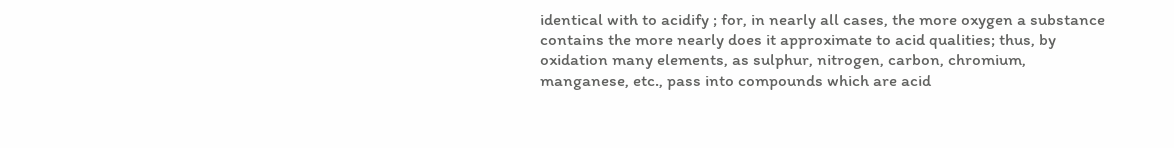identical with to acidify ; for, in nearly all cases, the more oxygen a substance contains the more nearly does it approximate to acid qualities; thus, by oxidation many elements, as sulphur, nitrogen, carbon, chromium, manganese, etc., pass into compounds which are acid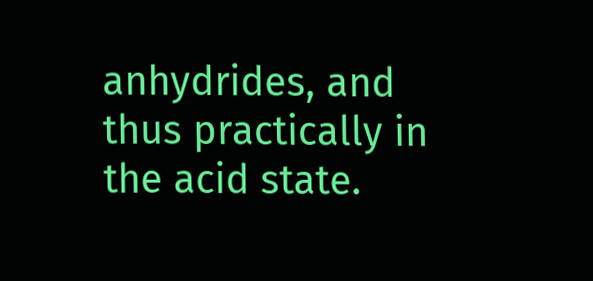anhydrides, and thus practically in the acid state.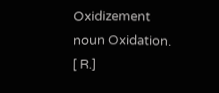Oxidizement noun Oxidation. [ R.]